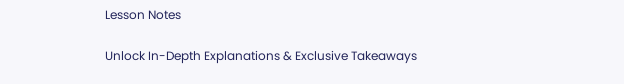Lesson Notes

Unlock In-Depth Explanations & Exclusive Takeaways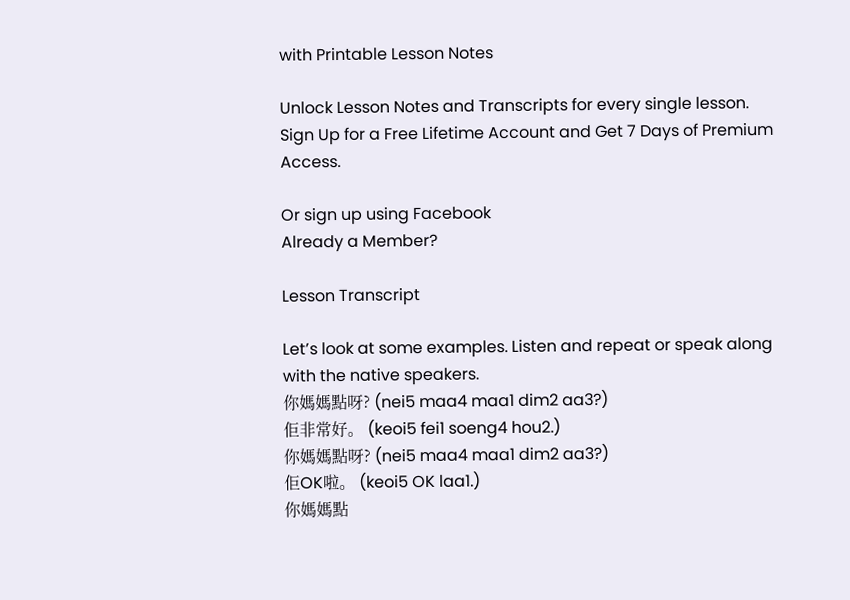with Printable Lesson Notes

Unlock Lesson Notes and Transcripts for every single lesson. Sign Up for a Free Lifetime Account and Get 7 Days of Premium Access.

Or sign up using Facebook
Already a Member?

Lesson Transcript

Let’s look at some examples. Listen and repeat or speak along with the native speakers.
你媽媽點呀? (nei5 maa4 maa1 dim2 aa3?)
佢非常好。 (keoi5 fei1 soeng4 hou2.)
你媽媽點呀? (nei5 maa4 maa1 dim2 aa3?)
佢OK啦。 (keoi5 OK laa1.)
你媽媽點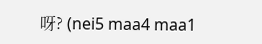呀? (nei5 maa4 maa1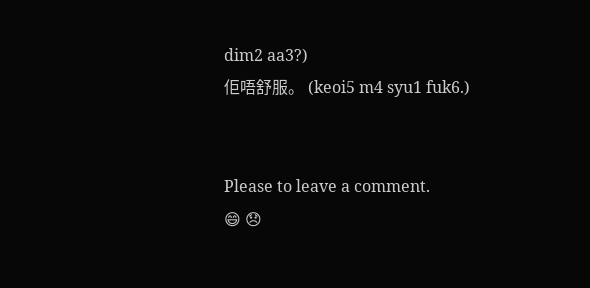dim2 aa3?)
佢唔舒服。 (keoi5 m4 syu1 fuk6.)


Please to leave a comment.
😄 😞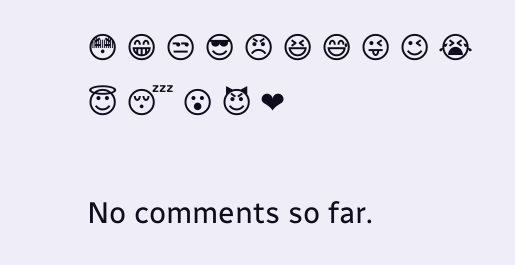😳 😁 😒 😎 😠 😆 😅 😜 😉 😭 😇 😴 😮 😈 ❤

No comments so far.